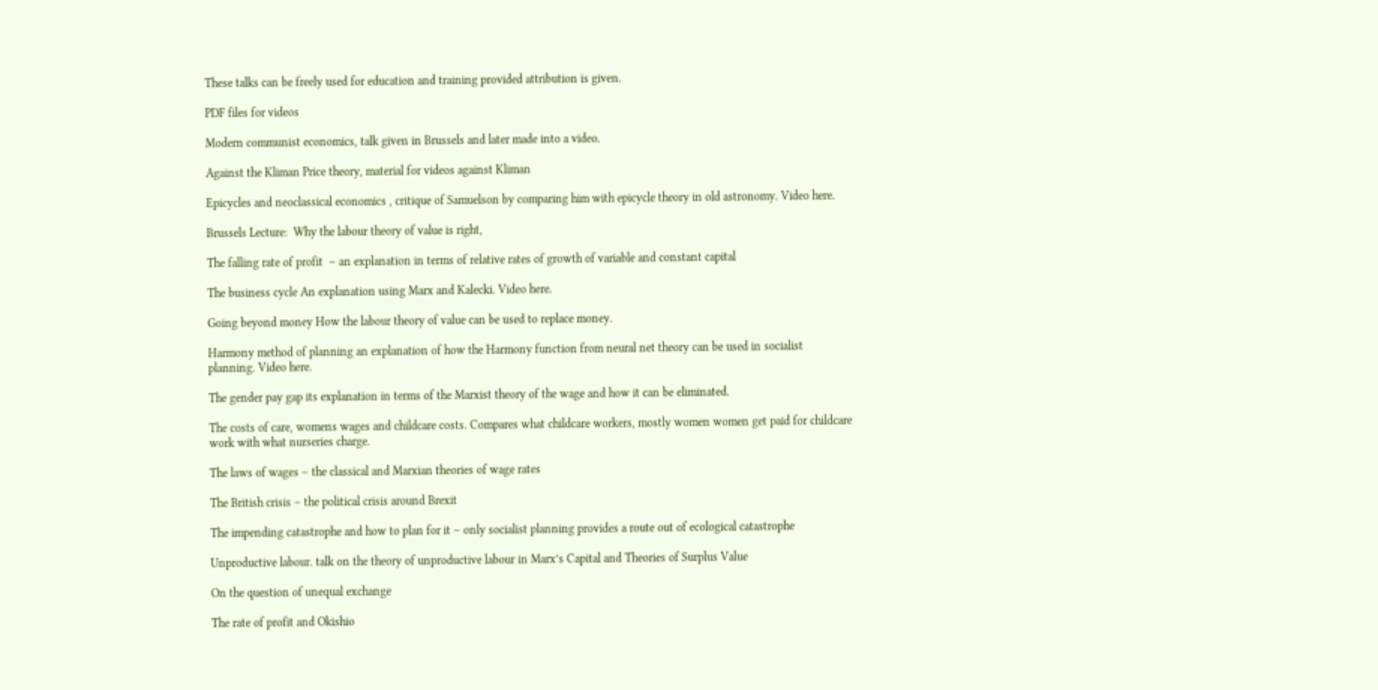These talks can be freely used for education and training provided attribution is given.

PDF files for videos

Modern communist economics, talk given in Brussels and later made into a video.

Against the Kliman Price theory, material for videos against Kliman

Epicycles and neoclassical economics , critique of Samuelson by comparing him with epicycle theory in old astronomy. Video here.

Brussels Lecture:  Why the labour theory of value is right,

The falling rate of profit  – an explanation in terms of relative rates of growth of variable and constant capital

The business cycle An explanation using Marx and Kalecki. Video here.

Going beyond money How the labour theory of value can be used to replace money.

Harmony method of planning an explanation of how the Harmony function from neural net theory can be used in socialist planning. Video here.

The gender pay gap its explanation in terms of the Marxist theory of the wage and how it can be eliminated.

The costs of care, womens wages and childcare costs. Compares what childcare workers, mostly women women get paid for childcare work with what nurseries charge.

The laws of wages – the classical and Marxian theories of wage rates

The British crisis – the political crisis around Brexit

The impending catastrophe and how to plan for it – only socialist planning provides a route out of ecological catastrophe

Unproductive labour. talk on the theory of unproductive labour in Marx’s Capital and Theories of Surplus Value

On the question of unequal exchange

The rate of profit and Okishio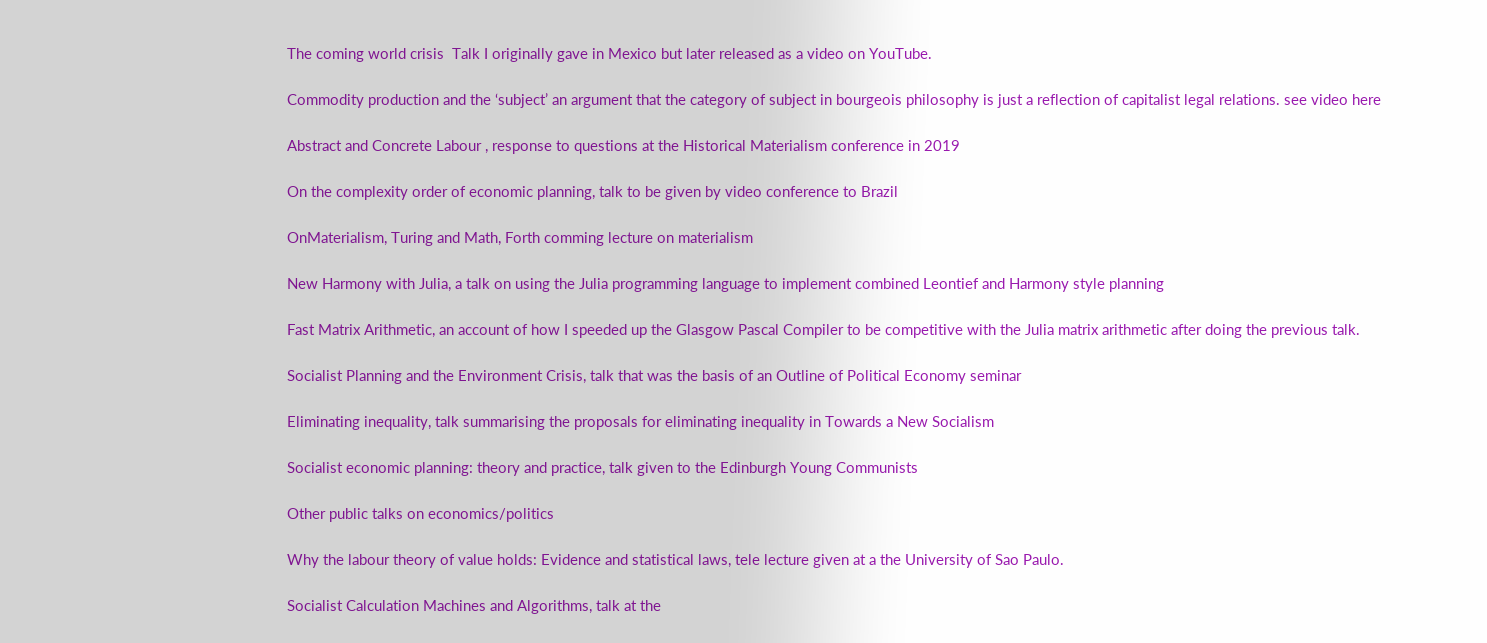The coming world crisis  Talk I originally gave in Mexico but later released as a video on YouTube.

Commodity production and the ‘subject’ an argument that the category of subject in bourgeois philosophy is just a reflection of capitalist legal relations. see video here

Abstract and Concrete Labour , response to questions at the Historical Materialism conference in 2019

On the complexity order of economic planning, talk to be given by video conference to Brazil

OnMaterialism, Turing and Math, Forth comming lecture on materialism

New Harmony with Julia, a talk on using the Julia programming language to implement combined Leontief and Harmony style planning

Fast Matrix Arithmetic, an account of how I speeded up the Glasgow Pascal Compiler to be competitive with the Julia matrix arithmetic after doing the previous talk.

Socialist Planning and the Environment Crisis, talk that was the basis of an Outline of Political Economy seminar

Eliminating inequality, talk summarising the proposals for eliminating inequality in Towards a New Socialism

Socialist economic planning: theory and practice, talk given to the Edinburgh Young Communists

Other public talks on economics/politics

Why the labour theory of value holds: Evidence and statistical laws, tele lecture given at a the University of Sao Paulo.

Socialist Calculation Machines and Algorithms, talk at the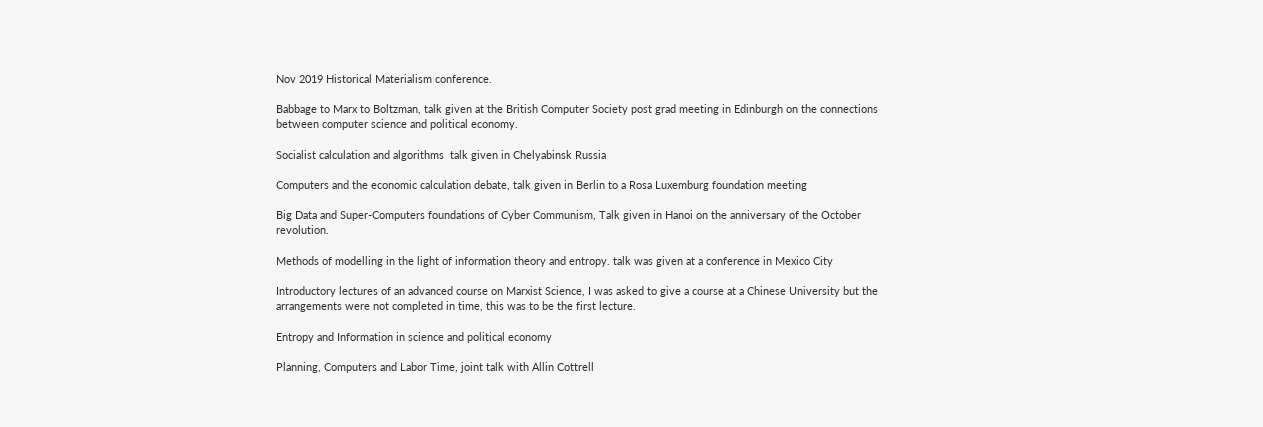Nov 2019 Historical Materialism conference.

Babbage to Marx to Boltzman, talk given at the British Computer Society post grad meeting in Edinburgh on the connections between computer science and political economy.

Socialist calculation and algorithms  talk given in Chelyabinsk Russia

Computers and the economic calculation debate, talk given in Berlin to a Rosa Luxemburg foundation meeting

Big Data and Super-Computers foundations of Cyber Communism, Talk given in Hanoi on the anniversary of the October revolution.

Methods of modelling in the light of information theory and entropy. talk was given at a conference in Mexico City

Introductory lectures of an advanced course on Marxist Science, I was asked to give a course at a Chinese University but the arrangements were not completed in time, this was to be the first lecture.

Entropy and Information in science and political economy

Planning, Computers and Labor Time, joint talk with Allin Cottrell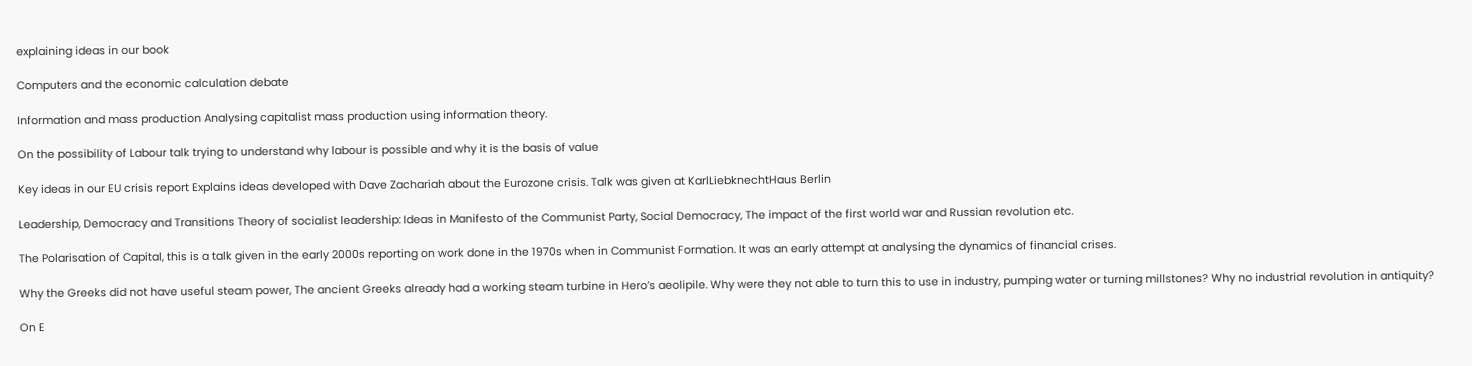explaining ideas in our book

Computers and the economic calculation debate

Information and mass production Analysing capitalist mass production using information theory.

On the possibility of Labour talk trying to understand why labour is possible and why it is the basis of value

Key ideas in our EU crisis report Explains ideas developed with Dave Zachariah about the Eurozone crisis. Talk was given at KarlLiebknechtHaus Berlin

Leadership, Democracy and Transitions Theory of socialist leadership: Ideas in Manifesto of the Communist Party, Social Democracy, The impact of the first world war and Russian revolution etc.

The Polarisation of Capital, this is a talk given in the early 2000s reporting on work done in the 1970s when in Communist Formation. It was an early attempt at analysing the dynamics of financial crises.

Why the Greeks did not have useful steam power, The ancient Greeks already had a working steam turbine in Hero’s aeolipile. Why were they not able to turn this to use in industry, pumping water or turning millstones? Why no industrial revolution in antiquity?

On E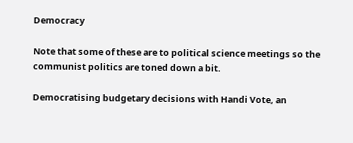Democracy

Note that some of these are to political science meetings so the communist politics are toned down a bit.

Democratising budgetary decisions with Handi Vote, an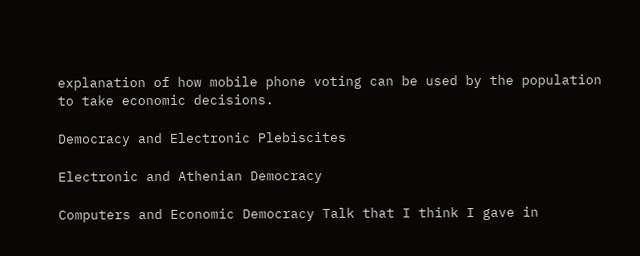explanation of how mobile phone voting can be used by the population to take economic decisions.

Democracy and Electronic Plebiscites

Electronic and Athenian Democracy

Computers and Economic Democracy Talk that I think I gave in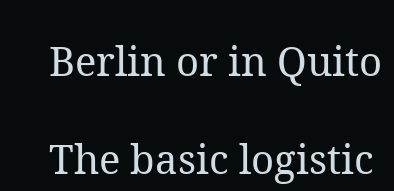Berlin or in Quito

The basic logistic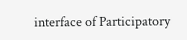interface of Participatory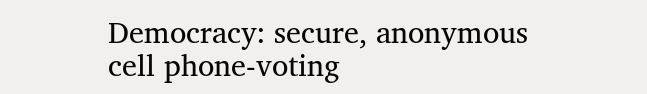Democracy: secure, anonymous cell phone-voting